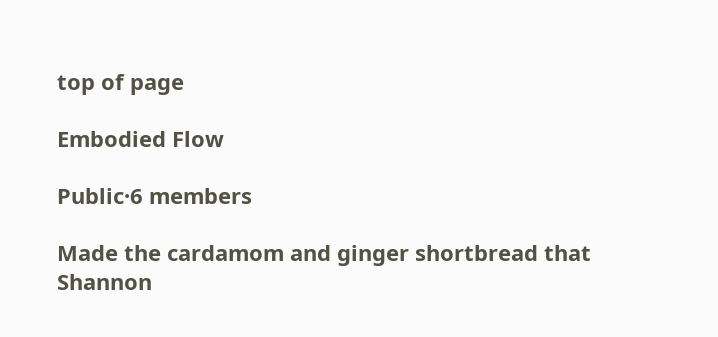top of page

Embodied Flow

Public·6 members

Made the cardamom and ginger shortbread that Shannon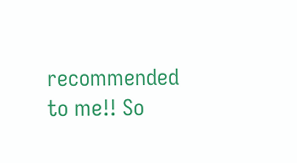recommended to me!! So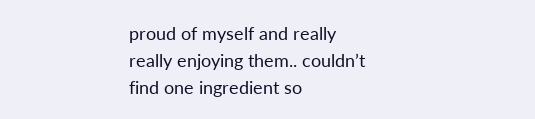proud of myself and really really enjoying them.. couldn’t find one ingredient so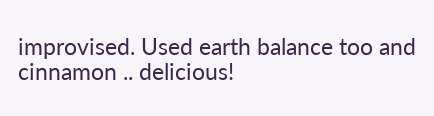improvised. Used earth balance too and cinnamon .. delicious!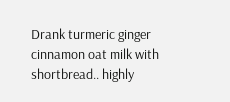Drank turmeric ginger cinnamon oat milk with shortbread.. highly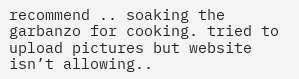recommend .. soaking the garbanzo for cooking. tried to upload pictures but website isn’t allowing..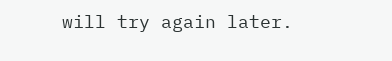will try again later.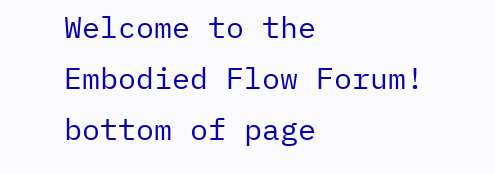Welcome to the Embodied Flow Forum!
bottom of page